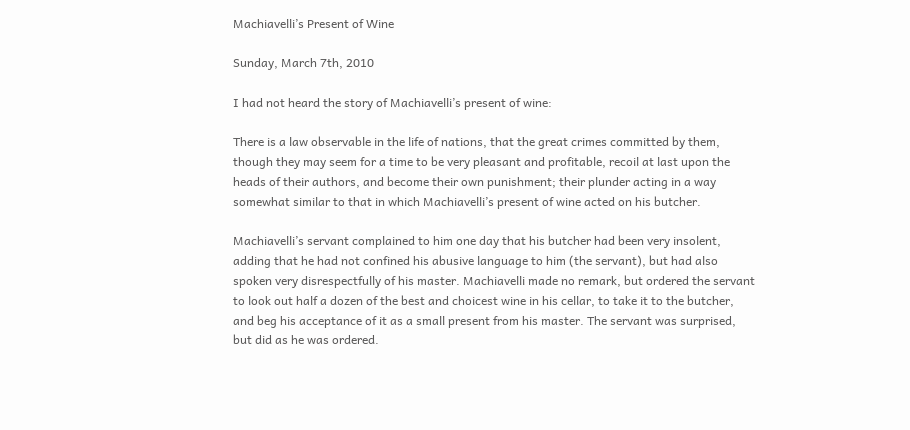Machiavelli’s Present of Wine

Sunday, March 7th, 2010

I had not heard the story of Machiavelli’s present of wine:

There is a law observable in the life of nations, that the great crimes committed by them, though they may seem for a time to be very pleasant and profitable, recoil at last upon the heads of their authors, and become their own punishment; their plunder acting in a way somewhat similar to that in which Machiavelli’s present of wine acted on his butcher.

Machiavelli’s servant complained to him one day that his butcher had been very insolent, adding that he had not confined his abusive language to him (the servant), but had also spoken very disrespectfully of his master. Machiavelli made no remark, but ordered the servant to look out half a dozen of the best and choicest wine in his cellar, to take it to the butcher, and beg his acceptance of it as a small present from his master. The servant was surprised, but did as he was ordered.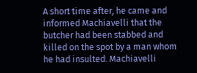A short time after, he came and informed Machiavelli that the butcher had been stabbed and killed on the spot by a man whom he had insulted. Machiavelli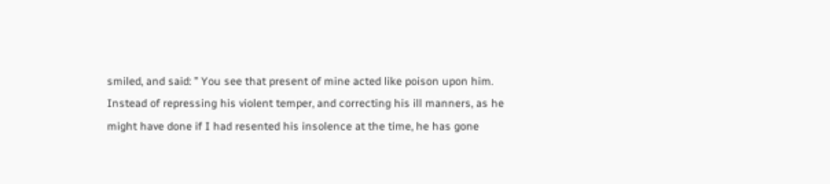smiled, and said: ” You see that present of mine acted like poison upon him. Instead of repressing his violent temper, and correcting his ill manners, as he might have done if I had resented his insolence at the time, he has gone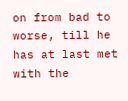on from bad to worse, till he has at last met with the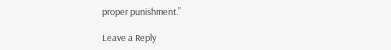proper punishment.”

Leave a Reply